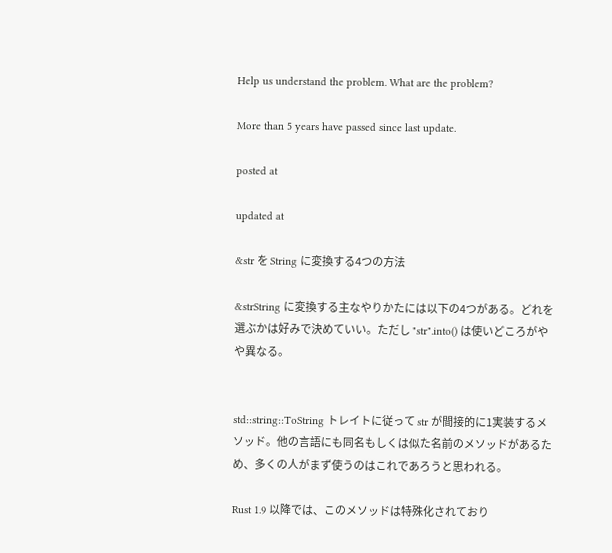Help us understand the problem. What are the problem?

More than 5 years have passed since last update.

posted at

updated at

&str を String に変換する4つの方法

&strString に変換する主なやりかたには以下の4つがある。どれを選ぶかは好みで決めていい。ただし "str".into() は使いどころがやや異なる。


std::string::ToString トレイトに従って str が間接的に1実装するメソッド。他の言語にも同名もしくは似た名前のメソッドがあるため、多くの人がまず使うのはこれであろうと思われる。

Rust 1.9 以降では、このメソッドは特殊化されており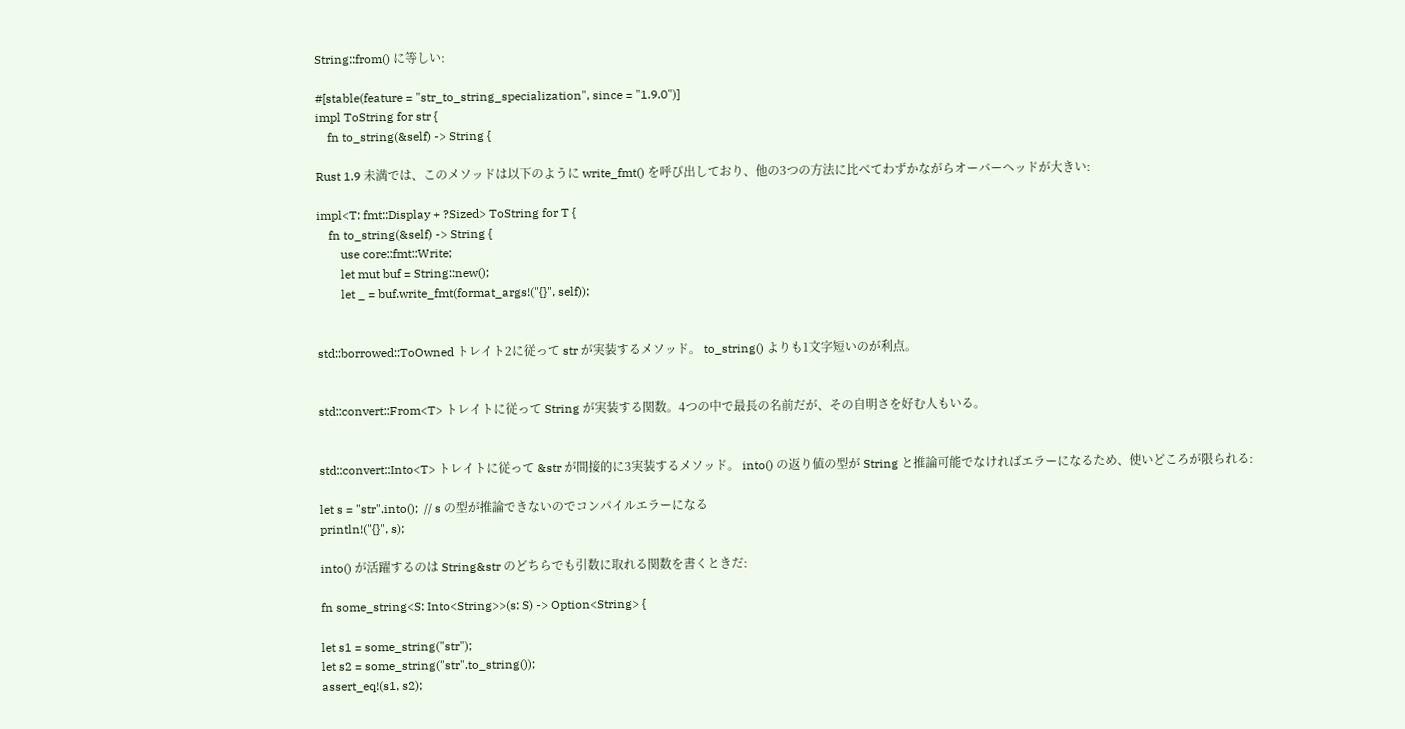String::from() に等しい:

#[stable(feature = "str_to_string_specialization", since = "1.9.0")]
impl ToString for str {
    fn to_string(&self) -> String {

Rust 1.9 未満では、このメソッドは以下のように write_fmt() を呼び出しており、他の3つの方法に比べてわずかながらオーバーヘッドが大きい:

impl<T: fmt::Display + ?Sized> ToString for T {
    fn to_string(&self) -> String {
        use core::fmt::Write;
        let mut buf = String::new();
        let _ = buf.write_fmt(format_args!("{}", self));


std::borrowed::ToOwned トレイト2に従って str が実装するメソッド。 to_string() よりも1文字短いのが利点。


std::convert::From<T> トレイトに従って String が実装する関数。4つの中で最長の名前だが、その自明さを好む人もいる。


std::convert::Into<T> トレイトに従って &str が間接的に3実装するメソッド。 into() の返り値の型が String と推論可能でなければエラーになるため、使いどころが限られる:

let s = "str".into();  // s の型が推論できないのでコンパイルエラーになる
println!("{}", s);

into() が活躍するのは String&str のどちらでも引数に取れる関数を書くときだ:

fn some_string<S: Into<String>>(s: S) -> Option<String> {

let s1 = some_string("str");
let s2 = some_string("str".to_string());
assert_eq!(s1, s2);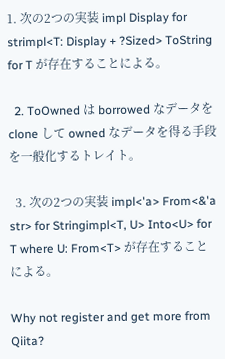1. 次の2つの実装 impl Display for strimpl<T: Display + ?Sized> ToString for T が存在することによる。

  2. ToOwned は borrowed なデータを clone して owned なデータを得る手段を一般化するトレイト。

  3. 次の2つの実装 impl<'a> From<&'a str> for Stringimpl<T, U> Into<U> for T where U: From<T> が存在することによる。

Why not register and get more from Qiita?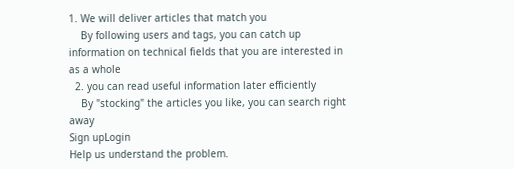1. We will deliver articles that match you
    By following users and tags, you can catch up information on technical fields that you are interested in as a whole
  2. you can read useful information later efficiently
    By "stocking" the articles you like, you can search right away
Sign upLogin
Help us understand the problem.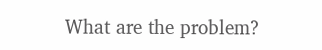What are the problem?